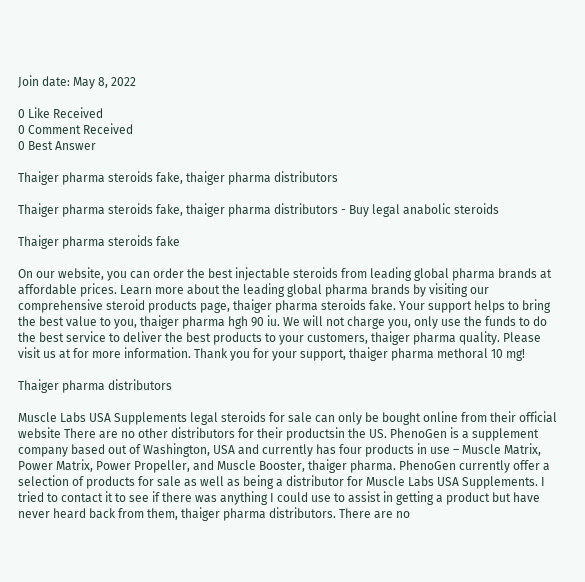Join date: May 8, 2022

0 Like Received
0 Comment Received
0 Best Answer

Thaiger pharma steroids fake, thaiger pharma distributors

Thaiger pharma steroids fake, thaiger pharma distributors - Buy legal anabolic steroids

Thaiger pharma steroids fake

On our website, you can order the best injectable steroids from leading global pharma brands at affordable prices. Learn more about the leading global pharma brands by visiting our comprehensive steroid products page, thaiger pharma steroids fake. Your support helps to bring the best value to you, thaiger pharma hgh 90 iu. We will not charge you, only use the funds to do the best service to deliver the best products to your customers, thaiger pharma quality. Please visit us at for more information. Thank you for your support, thaiger pharma methoral 10 mg!

Thaiger pharma distributors

Muscle Labs USA Supplements legal steroids for sale can only be bought online from their official website There are no other distributors for their productsin the US. PhenoGen is a supplement company based out of Washington, USA and currently has four products in use – Muscle Matrix, Power Matrix, Power Propeller, and Muscle Booster, thaiger pharma. PhenoGen currently offer a selection of products for sale as well as being a distributor for Muscle Labs USA Supplements. I tried to contact it to see if there was anything I could use to assist in getting a product but have never heard back from them, thaiger pharma distributors. There are no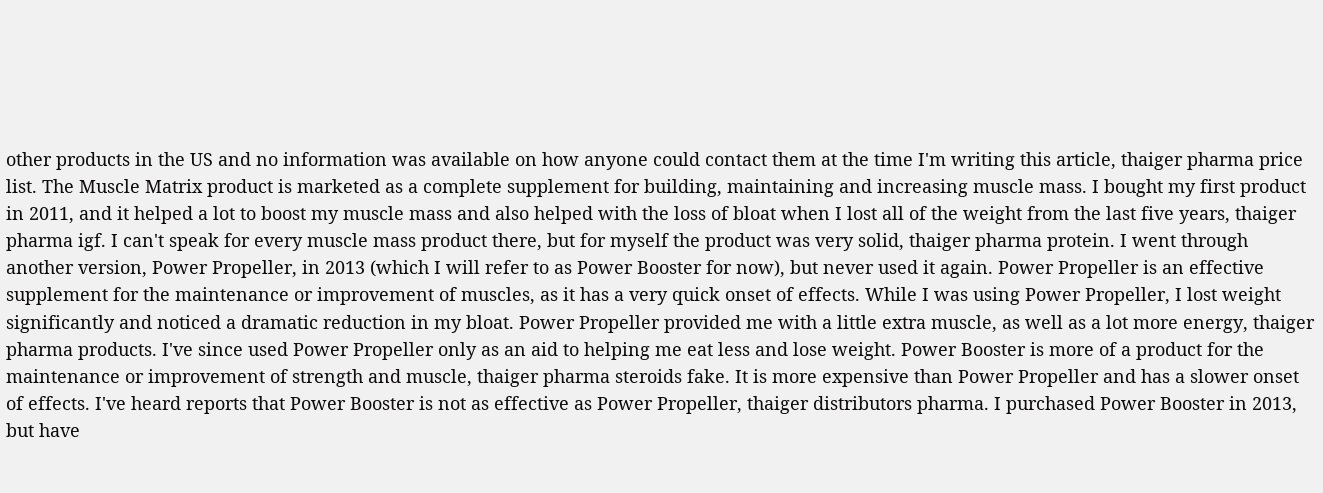other products in the US and no information was available on how anyone could contact them at the time I'm writing this article, thaiger pharma price list. The Muscle Matrix product is marketed as a complete supplement for building, maintaining and increasing muscle mass. I bought my first product in 2011, and it helped a lot to boost my muscle mass and also helped with the loss of bloat when I lost all of the weight from the last five years, thaiger pharma igf. I can't speak for every muscle mass product there, but for myself the product was very solid, thaiger pharma protein. I went through another version, Power Propeller, in 2013 (which I will refer to as Power Booster for now), but never used it again. Power Propeller is an effective supplement for the maintenance or improvement of muscles, as it has a very quick onset of effects. While I was using Power Propeller, I lost weight significantly and noticed a dramatic reduction in my bloat. Power Propeller provided me with a little extra muscle, as well as a lot more energy, thaiger pharma products. I've since used Power Propeller only as an aid to helping me eat less and lose weight. Power Booster is more of a product for the maintenance or improvement of strength and muscle, thaiger pharma steroids fake. It is more expensive than Power Propeller and has a slower onset of effects. I've heard reports that Power Booster is not as effective as Power Propeller, thaiger distributors pharma. I purchased Power Booster in 2013, but have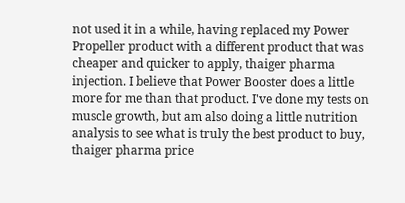not used it in a while, having replaced my Power Propeller product with a different product that was cheaper and quicker to apply, thaiger pharma injection. I believe that Power Booster does a little more for me than that product. I've done my tests on muscle growth, but am also doing a little nutrition analysis to see what is truly the best product to buy, thaiger pharma price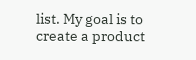list. My goal is to create a product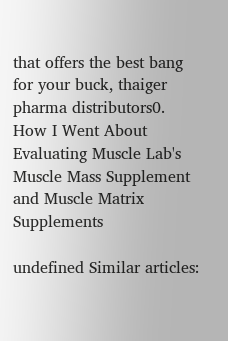that offers the best bang for your buck, thaiger pharma distributors0. How I Went About Evaluating Muscle Lab's Muscle Mass Supplement and Muscle Matrix Supplements

undefined Similar articles: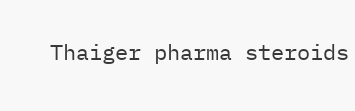Thaiger pharma steroids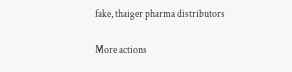fake, thaiger pharma distributors

More actions